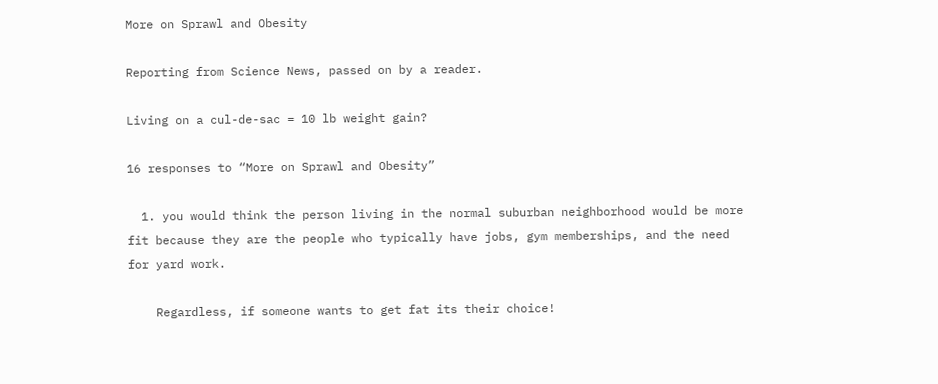More on Sprawl and Obesity

Reporting from Science News, passed on by a reader.

Living on a cul-de-sac = 10 lb weight gain?

16 responses to “More on Sprawl and Obesity”

  1. you would think the person living in the normal suburban neighborhood would be more fit because they are the people who typically have jobs, gym memberships, and the need for yard work.

    Regardless, if someone wants to get fat its their choice!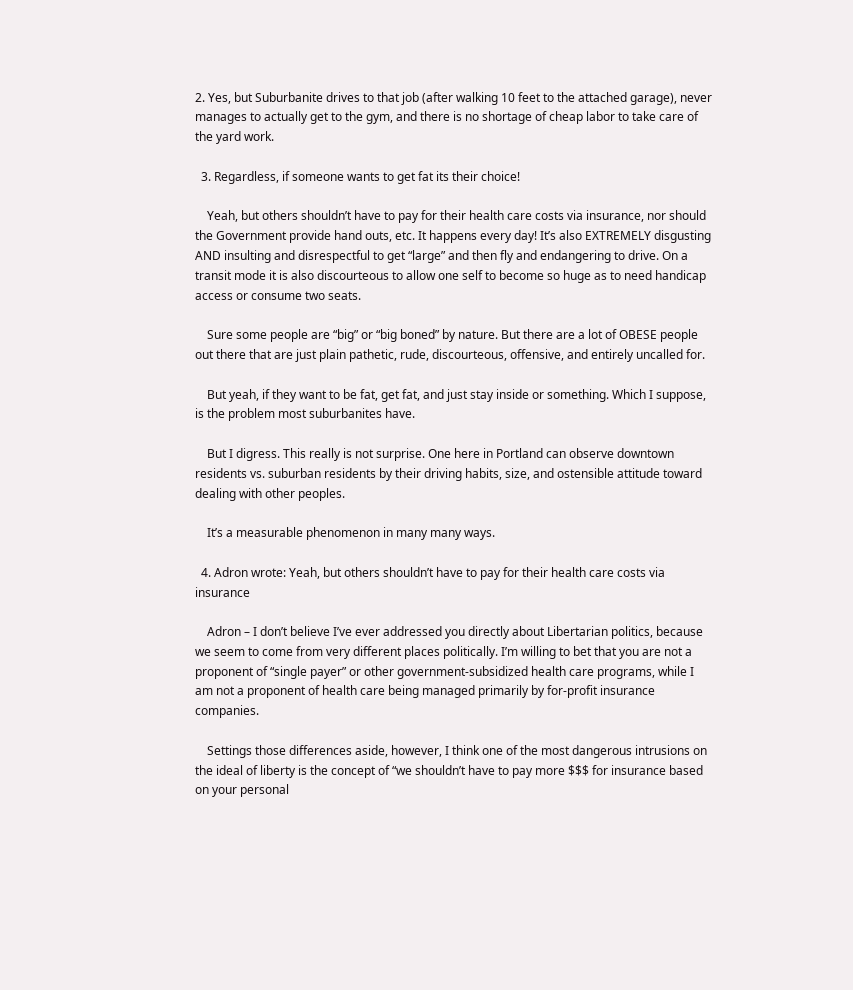2. Yes, but Suburbanite drives to that job (after walking 10 feet to the attached garage), never manages to actually get to the gym, and there is no shortage of cheap labor to take care of the yard work.

  3. Regardless, if someone wants to get fat its their choice!

    Yeah, but others shouldn’t have to pay for their health care costs via insurance, nor should the Government provide hand outs, etc. It happens every day! It’s also EXTREMELY disgusting AND insulting and disrespectful to get “large” and then fly and endangering to drive. On a transit mode it is also discourteous to allow one self to become so huge as to need handicap access or consume two seats.

    Sure some people are “big” or “big boned” by nature. But there are a lot of OBESE people out there that are just plain pathetic, rude, discourteous, offensive, and entirely uncalled for.

    But yeah, if they want to be fat, get fat, and just stay inside or something. Which I suppose, is the problem most suburbanites have.

    But I digress. This really is not surprise. One here in Portland can observe downtown residents vs. suburban residents by their driving habits, size, and ostensible attitude toward dealing with other peoples.

    It’s a measurable phenomenon in many many ways.

  4. Adron wrote: Yeah, but others shouldn’t have to pay for their health care costs via insurance

    Adron – I don’t believe I’ve ever addressed you directly about Libertarian politics, because we seem to come from very different places politically. I’m willing to bet that you are not a proponent of “single payer” or other government-subsidized health care programs, while I am not a proponent of health care being managed primarily by for-profit insurance companies.

    Settings those differences aside, however, I think one of the most dangerous intrusions on the ideal of liberty is the concept of “we shouldn’t have to pay more $$$ for insurance based on your personal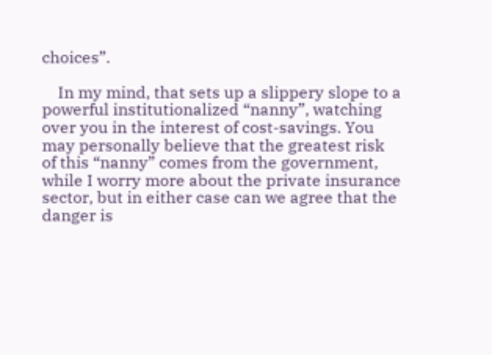choices”.

    In my mind, that sets up a slippery slope to a powerful institutionalized “nanny”, watching over you in the interest of cost-savings. You may personally believe that the greatest risk of this “nanny” comes from the government, while I worry more about the private insurance sector, but in either case can we agree that the danger is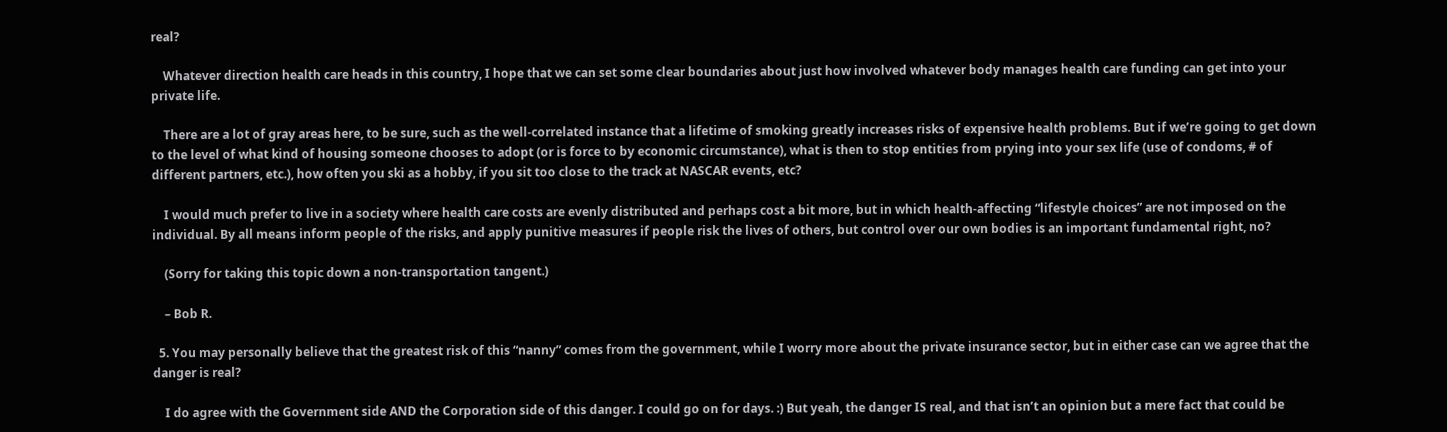real?

    Whatever direction health care heads in this country, I hope that we can set some clear boundaries about just how involved whatever body manages health care funding can get into your private life.

    There are a lot of gray areas here, to be sure, such as the well-correlated instance that a lifetime of smoking greatly increases risks of expensive health problems. But if we’re going to get down to the level of what kind of housing someone chooses to adopt (or is force to by economic circumstance), what is then to stop entities from prying into your sex life (use of condoms, # of different partners, etc.), how often you ski as a hobby, if you sit too close to the track at NASCAR events, etc?

    I would much prefer to live in a society where health care costs are evenly distributed and perhaps cost a bit more, but in which health-affecting “lifestyle choices” are not imposed on the individual. By all means inform people of the risks, and apply punitive measures if people risk the lives of others, but control over our own bodies is an important fundamental right, no?

    (Sorry for taking this topic down a non-transportation tangent.)

    – Bob R.

  5. You may personally believe that the greatest risk of this “nanny” comes from the government, while I worry more about the private insurance sector, but in either case can we agree that the danger is real?

    I do agree with the Government side AND the Corporation side of this danger. I could go on for days. :) But yeah, the danger IS real, and that isn’t an opinion but a mere fact that could be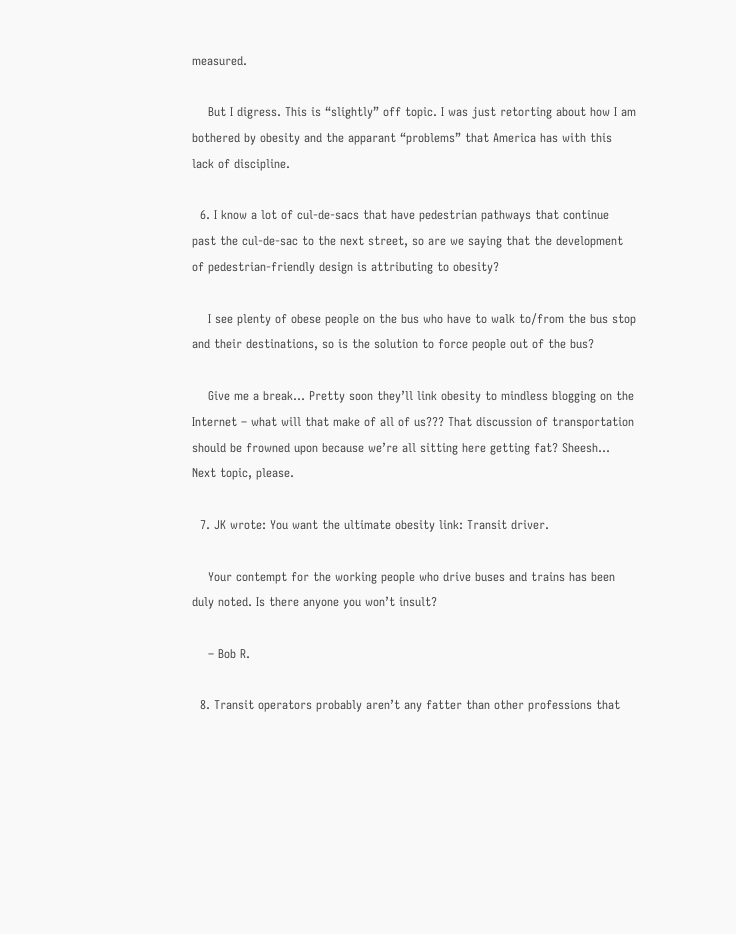measured.

    But I digress. This is “slightly” off topic. I was just retorting about how I am bothered by obesity and the apparant “problems” that America has with this lack of discipline.

  6. I know a lot of cul-de-sacs that have pedestrian pathways that continue past the cul-de-sac to the next street, so are we saying that the development of pedestrian-friendly design is attributing to obesity?

    I see plenty of obese people on the bus who have to walk to/from the bus stop and their destinations, so is the solution to force people out of the bus?

    Give me a break… Pretty soon they’ll link obesity to mindless blogging on the Internet – what will that make of all of us??? That discussion of transportation should be frowned upon because we’re all sitting here getting fat? Sheesh… Next topic, please.

  7. JK wrote: You want the ultimate obesity link: Transit driver.

    Your contempt for the working people who drive buses and trains has been duly noted. Is there anyone you won’t insult?

    – Bob R.

  8. Transit operators probably aren’t any fatter than other professions that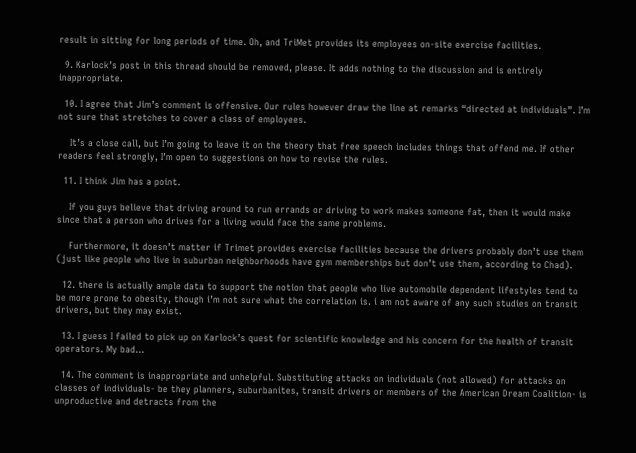result in sitting for long periods of time. Oh, and TriMet provides its employees on-site exercise facilities.

  9. Karlock’s post in this thread should be removed, please. It adds nothing to the discussion and is entirely inappropriate.

  10. I agree that Jim’s comment is offensive. Our rules however draw the line at remarks “directed at individuals”. I’m not sure that stretches to cover a class of employees.

    It’s a close call, but I’m going to leave it on the theory that free speech includes things that offend me. If other readers feel strongly, I’m open to suggestions on how to revise the rules.

  11. I think Jim has a point.

    If you guys believe that driving around to run errands or driving to work makes someone fat, then it would make since that a person who drives for a living would face the same problems.

    Furthermore, it doesn’t matter if Trimet provides exercise facilities because the drivers probably don’t use them (just like people who live in suburban neighborhoods have gym memberships but don’t use them, according to Chad).

  12. there is actually ample data to support the notion that people who live automobile dependent lifestyles tend to be more prone to obesity, though i’m not sure what the correlation is. i am not aware of any such studies on transit drivers, but they may exist.

  13. I guess I failed to pick up on Karlock’s quest for scientific knowledge and his concern for the health of transit operators. My bad…

  14. The comment is inappropriate and unhelpful. Substituting attacks on individuals (not allowed) for attacks on classes of individuals- be they planners, suburbanites, transit drivers or members of the American Dream Coalition- is unproductive and detracts from the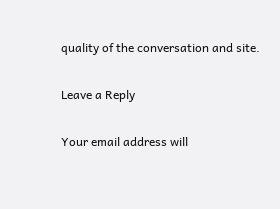quality of the conversation and site.

Leave a Reply

Your email address will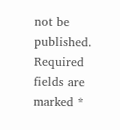not be published. Required fields are marked *